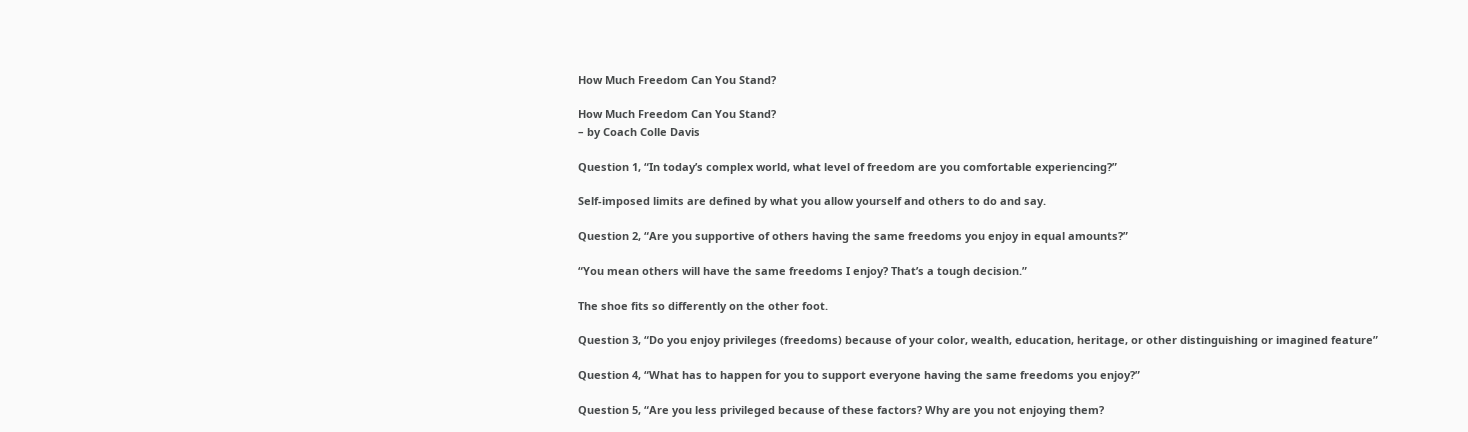How Much Freedom Can You Stand?

How Much Freedom Can You Stand?
– by Coach Colle Davis

Question 1, “In today’s complex world, what level of freedom are you comfortable experiencing?”

Self-imposed limits are defined by what you allow yourself and others to do and say.

Question 2, “Are you supportive of others having the same freedoms you enjoy in equal amounts?”

“You mean others will have the same freedoms I enjoy? That’s a tough decision.”

The shoe fits so differently on the other foot.

Question 3, “Do you enjoy privileges (freedoms) because of your color, wealth, education, heritage, or other distinguishing or imagined feature”

Question 4, “What has to happen for you to support everyone having the same freedoms you enjoy?”

Question 5, “Are you less privileged because of these factors? Why are you not enjoying them?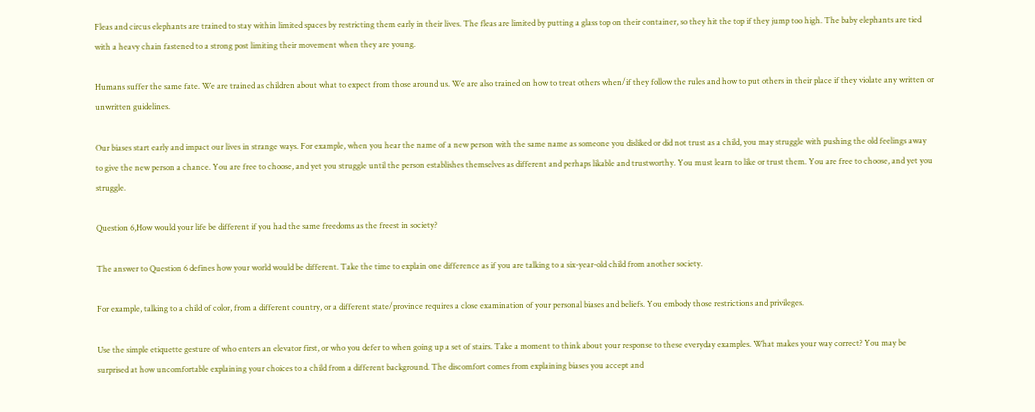Fleas and circus elephants are trained to stay within limited spaces by restricting them early in their lives. The fleas are limited by putting a glass top on their container, so they hit the top if they jump too high. The baby elephants are tied with a heavy chain fastened to a strong post limiting their movement when they are young.

Humans suffer the same fate. We are trained as children about what to expect from those around us. We are also trained on how to treat others when/if they follow the rules and how to put others in their place if they violate any written or unwritten guidelines.

Our biases start early and impact our lives in strange ways. For example, when you hear the name of a new person with the same name as someone you disliked or did not trust as a child, you may struggle with pushing the old feelings away to give the new person a chance. You are free to choose, and yet you struggle until the person establishes themselves as different and perhaps likable and trustworthy. You must learn to like or trust them. You are free to choose, and yet you struggle.

Question 6,How would your life be different if you had the same freedoms as the freest in society?

The answer to Question 6 defines how your world would be different. Take the time to explain one difference as if you are talking to a six-year-old child from another society.

For example, talking to a child of color, from a different country, or a different state/province requires a close examination of your personal biases and beliefs. You embody those restrictions and privileges.

Use the simple etiquette gesture of who enters an elevator first, or who you defer to when going up a set of stairs. Take a moment to think about your response to these everyday examples. What makes your way correct? You may be surprised at how uncomfortable explaining your choices to a child from a different background. The discomfort comes from explaining biases you accept and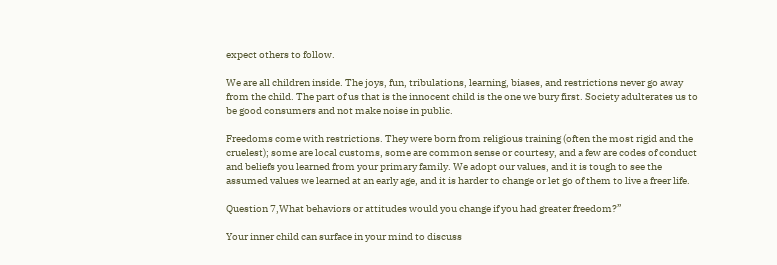expect others to follow.

We are all children inside. The joys, fun, tribulations, learning, biases, and restrictions never go away from the child. The part of us that is the innocent child is the one we bury first. Society adulterates us to be good consumers and not make noise in public.

Freedoms come with restrictions. They were born from religious training (often the most rigid and the cruelest); some are local customs, some are common sense or courtesy, and a few are codes of conduct and beliefs you learned from your primary family. We adopt our values, and it is tough to see the assumed values we learned at an early age, and it is harder to change or let go of them to live a freer life.

Question 7,What behaviors or attitudes would you change if you had greater freedom?”

Your inner child can surface in your mind to discuss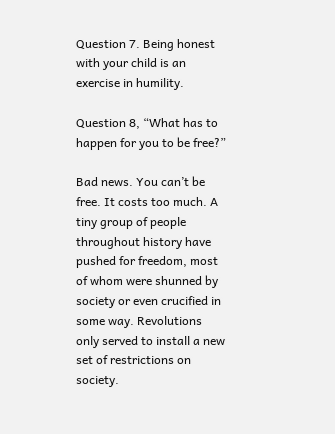Question 7. Being honest with your child is an exercise in humility.

Question 8, “What has to happen for you to be free?”

Bad news. You can’t be free. It costs too much. A tiny group of people throughout history have pushed for freedom, most of whom were shunned by society or even crucified in some way. Revolutions only served to install a new set of restrictions on society.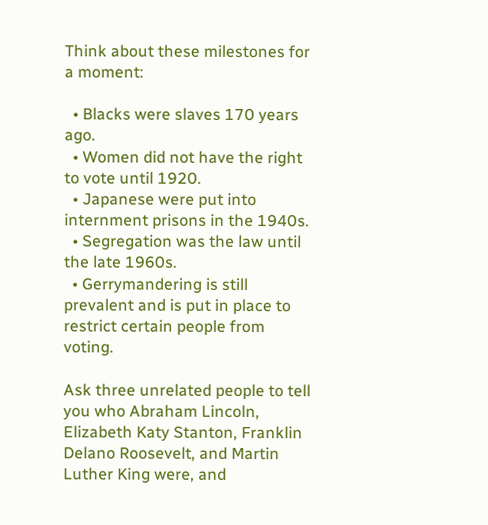Think about these milestones for a moment:

  • Blacks were slaves 170 years ago.
  • Women did not have the right to vote until 1920.
  • Japanese were put into internment prisons in the 1940s.
  • Segregation was the law until the late 1960s.
  • Gerrymandering is still prevalent and is put in place to restrict certain people from voting.

Ask three unrelated people to tell you who Abraham Lincoln, Elizabeth Katy Stanton, Franklin Delano Roosevelt, and Martin Luther King were, and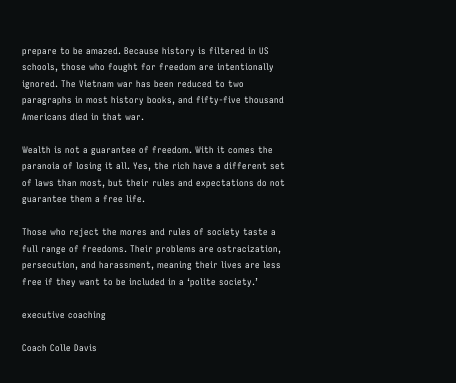prepare to be amazed. Because history is filtered in US schools, those who fought for freedom are intentionally ignored. The Vietnam war has been reduced to two paragraphs in most history books, and fifty-five thousand Americans died in that war.

Wealth is not a guarantee of freedom. With it comes the paranoia of losing it all. Yes, the rich have a different set of laws than most, but their rules and expectations do not guarantee them a free life.

Those who reject the mores and rules of society taste a full range of freedoms. Their problems are ostracization, persecution, and harassment, meaning their lives are less free if they want to be included in a ‘polite society.’

executive coaching

Coach Colle Davis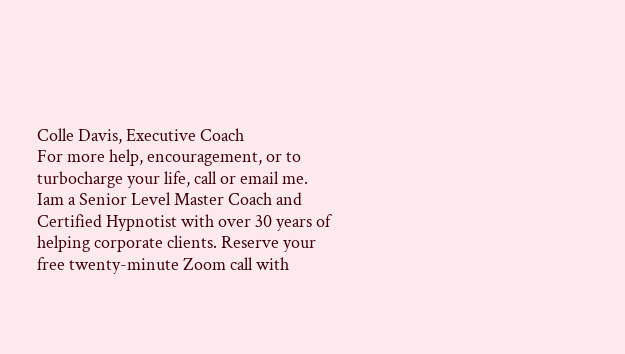Colle Davis, Executive Coach
For more help, encouragement, or to turbocharge your life, call or email me. Iam a Senior Level Master Coach and Certified Hypnotist with over 30 years of helping corporate clients. Reserve your free twenty-minute Zoom call with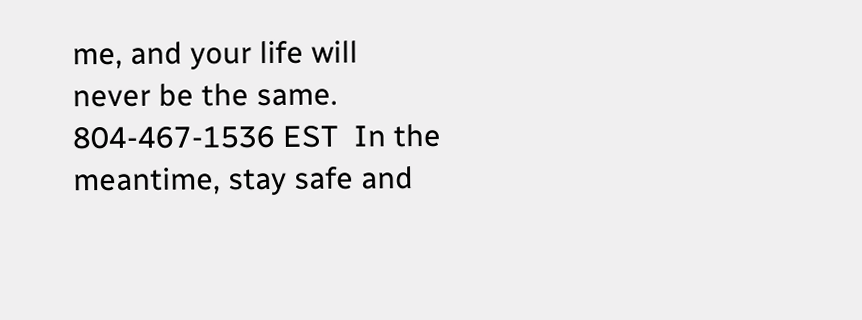me, and your life will never be the same.  804-467-1536 EST  In the meantime, stay safe and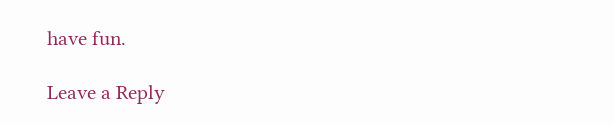have fun.

Leave a Reply